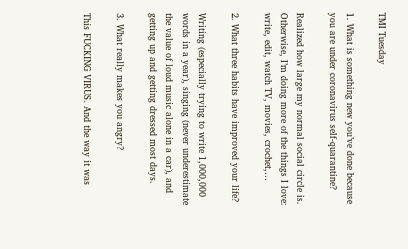TMI Tuesday

1. What is something new you’ve done because you are under coronavirus self-quarantine?

Realized how large my normal social circle is. Otherwise, I’m doing more of the things I love: write, edit, watch TV, movies, crochet,…

2. What three habits have improved your life?

Writing (especially trying to write 1,000,000 words in a year), singing (never underestimate the value of loud music alone in a car), and getting up and getting dressed most days.

3. What really makes you angry?

This FUCKING VIRUS. And the way it was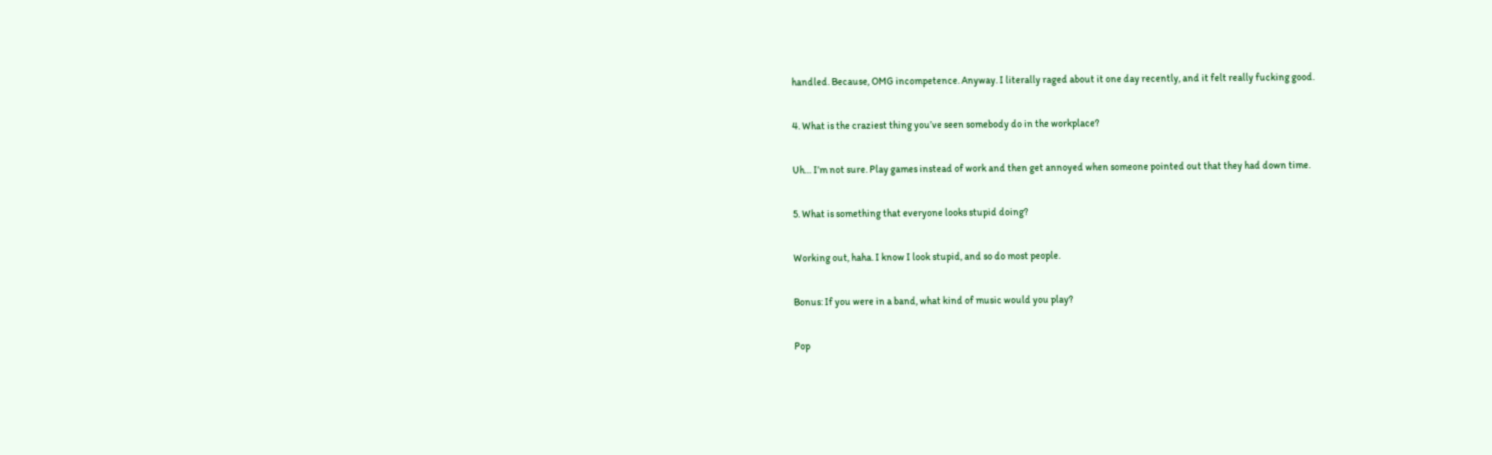handled. Because, OMG incompetence. Anyway. I literally raged about it one day recently, and it felt really fucking good.

4. What is the craziest thing you’ve seen somebody do in the workplace?

Uh… I’m not sure. Play games instead of work and then get annoyed when someone pointed out that they had down time.

5. What is something that everyone looks stupid doing?

Working out, haha. I know I look stupid, and so do most people.

Bonus: If you were in a band, what kind of music would you play?

Pop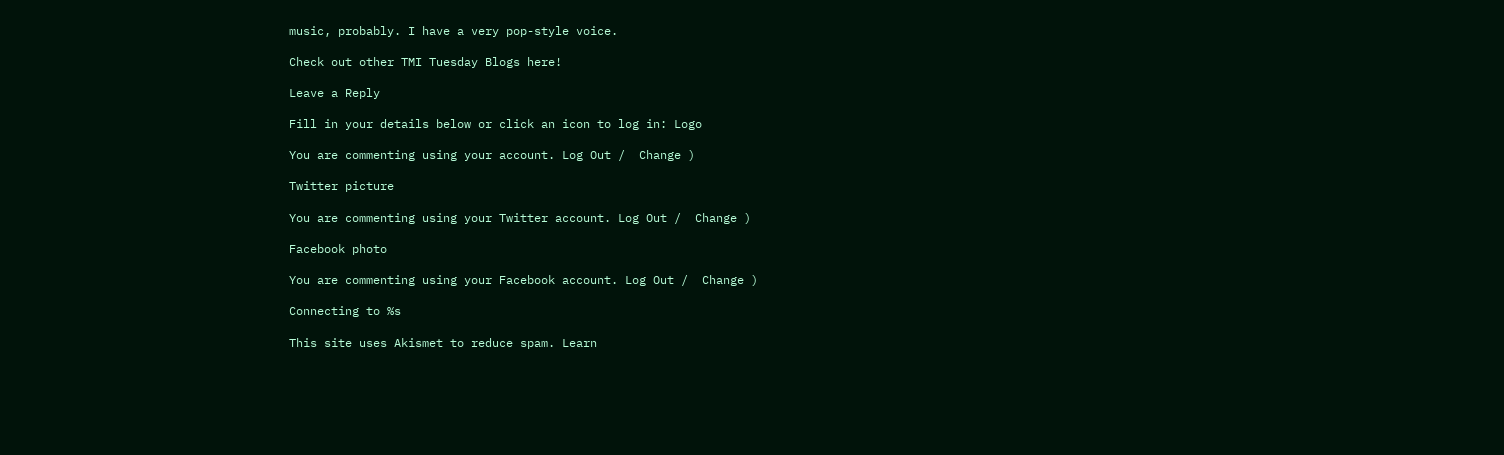music, probably. I have a very pop-style voice.

Check out other TMI Tuesday Blogs here!

Leave a Reply

Fill in your details below or click an icon to log in: Logo

You are commenting using your account. Log Out /  Change )

Twitter picture

You are commenting using your Twitter account. Log Out /  Change )

Facebook photo

You are commenting using your Facebook account. Log Out /  Change )

Connecting to %s

This site uses Akismet to reduce spam. Learn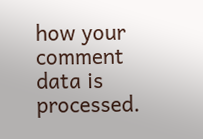how your comment data is processed.